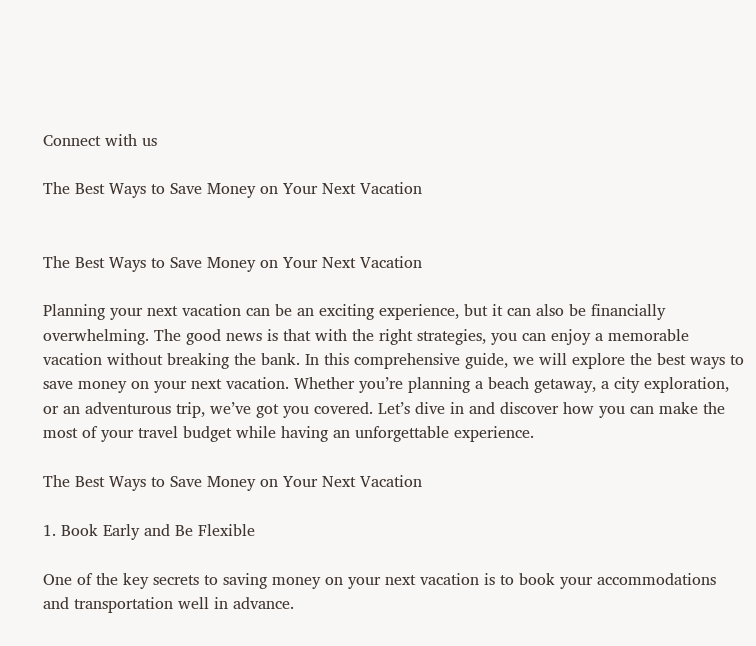Connect with us

The Best Ways to Save Money on Your Next Vacation


The Best Ways to Save Money on Your Next Vacation

Planning your next vacation can be an exciting experience, but it can also be financially overwhelming. The good news is that with the right strategies, you can enjoy a memorable vacation without breaking the bank. In this comprehensive guide, we will explore the best ways to save money on your next vacation. Whether you’re planning a beach getaway, a city exploration, or an adventurous trip, we’ve got you covered. Let’s dive in and discover how you can make the most of your travel budget while having an unforgettable experience.

The Best Ways to Save Money on Your Next Vacation

1. Book Early and Be Flexible

One of the key secrets to saving money on your next vacation is to book your accommodations and transportation well in advance.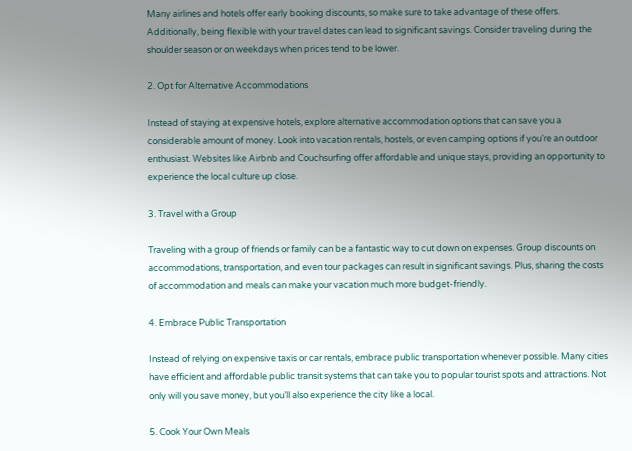Many airlines and hotels offer early booking discounts, so make sure to take advantage of these offers. Additionally, being flexible with your travel dates can lead to significant savings. Consider traveling during the shoulder season or on weekdays when prices tend to be lower.

2. Opt for Alternative Accommodations

Instead of staying at expensive hotels, explore alternative accommodation options that can save you a considerable amount of money. Look into vacation rentals, hostels, or even camping options if you’re an outdoor enthusiast. Websites like Airbnb and Couchsurfing offer affordable and unique stays, providing an opportunity to experience the local culture up close.

3. Travel with a Group

Traveling with a group of friends or family can be a fantastic way to cut down on expenses. Group discounts on accommodations, transportation, and even tour packages can result in significant savings. Plus, sharing the costs of accommodation and meals can make your vacation much more budget-friendly.

4. Embrace Public Transportation

Instead of relying on expensive taxis or car rentals, embrace public transportation whenever possible. Many cities have efficient and affordable public transit systems that can take you to popular tourist spots and attractions. Not only will you save money, but you’ll also experience the city like a local.

5. Cook Your Own Meals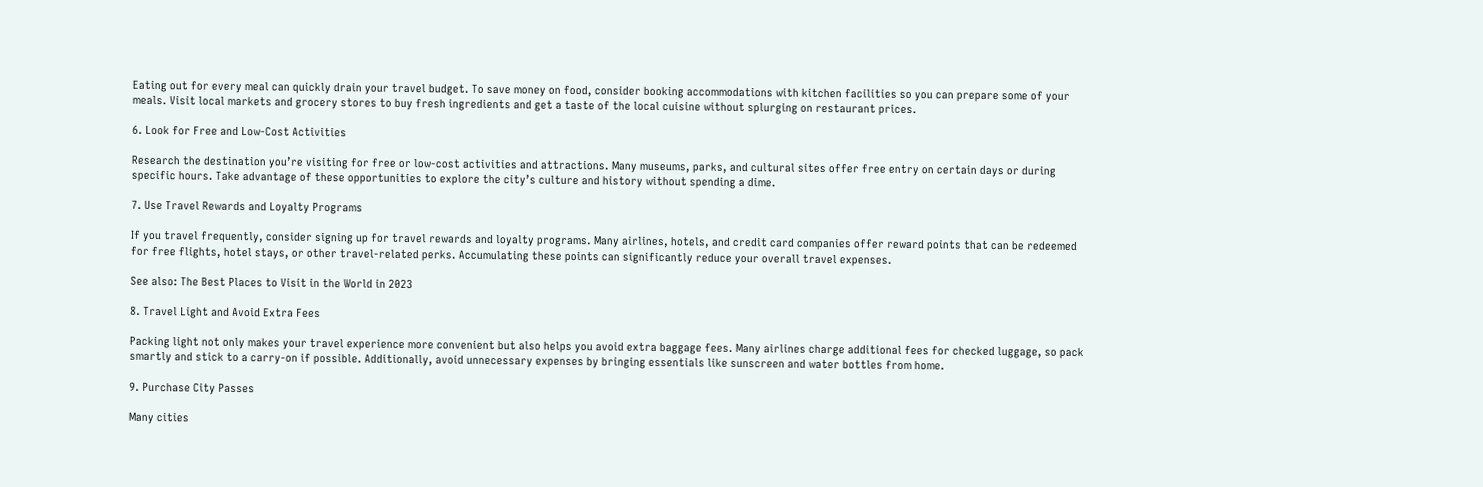Eating out for every meal can quickly drain your travel budget. To save money on food, consider booking accommodations with kitchen facilities so you can prepare some of your meals. Visit local markets and grocery stores to buy fresh ingredients and get a taste of the local cuisine without splurging on restaurant prices.

6. Look for Free and Low-Cost Activities

Research the destination you’re visiting for free or low-cost activities and attractions. Many museums, parks, and cultural sites offer free entry on certain days or during specific hours. Take advantage of these opportunities to explore the city’s culture and history without spending a dime.

7. Use Travel Rewards and Loyalty Programs

If you travel frequently, consider signing up for travel rewards and loyalty programs. Many airlines, hotels, and credit card companies offer reward points that can be redeemed for free flights, hotel stays, or other travel-related perks. Accumulating these points can significantly reduce your overall travel expenses.

See also: The Best Places to Visit in the World in 2023

8. Travel Light and Avoid Extra Fees

Packing light not only makes your travel experience more convenient but also helps you avoid extra baggage fees. Many airlines charge additional fees for checked luggage, so pack smartly and stick to a carry-on if possible. Additionally, avoid unnecessary expenses by bringing essentials like sunscreen and water bottles from home.

9. Purchase City Passes

Many cities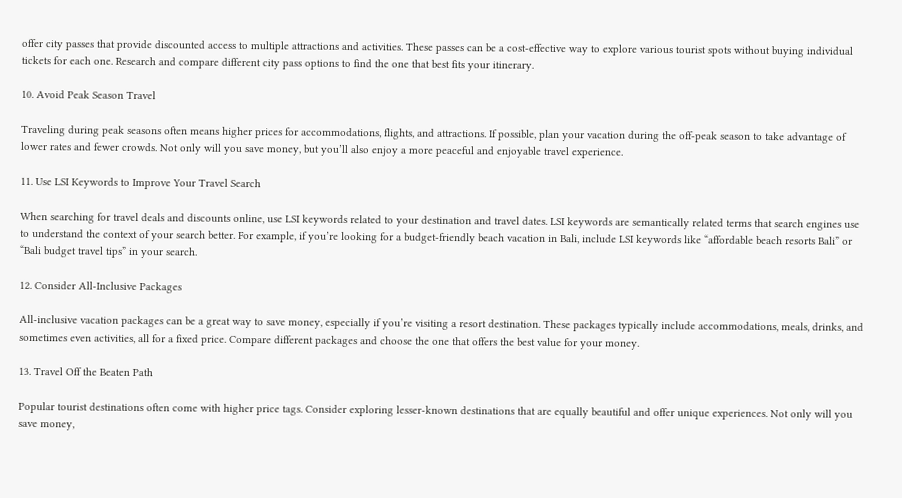offer city passes that provide discounted access to multiple attractions and activities. These passes can be a cost-effective way to explore various tourist spots without buying individual tickets for each one. Research and compare different city pass options to find the one that best fits your itinerary.

10. Avoid Peak Season Travel

Traveling during peak seasons often means higher prices for accommodations, flights, and attractions. If possible, plan your vacation during the off-peak season to take advantage of lower rates and fewer crowds. Not only will you save money, but you’ll also enjoy a more peaceful and enjoyable travel experience.

11. Use LSI Keywords to Improve Your Travel Search

When searching for travel deals and discounts online, use LSI keywords related to your destination and travel dates. LSI keywords are semantically related terms that search engines use to understand the context of your search better. For example, if you’re looking for a budget-friendly beach vacation in Bali, include LSI keywords like “affordable beach resorts Bali” or “Bali budget travel tips” in your search.

12. Consider All-Inclusive Packages

All-inclusive vacation packages can be a great way to save money, especially if you’re visiting a resort destination. These packages typically include accommodations, meals, drinks, and sometimes even activities, all for a fixed price. Compare different packages and choose the one that offers the best value for your money.

13. Travel Off the Beaten Path

Popular tourist destinations often come with higher price tags. Consider exploring lesser-known destinations that are equally beautiful and offer unique experiences. Not only will you save money,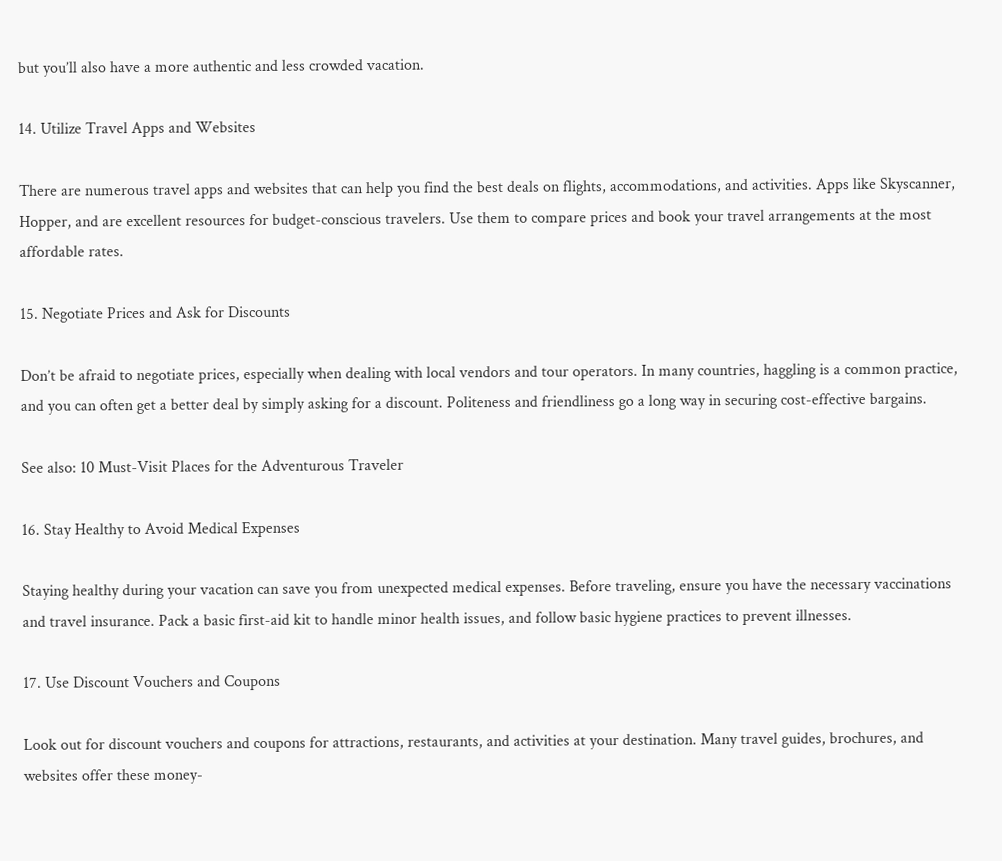but you’ll also have a more authentic and less crowded vacation.

14. Utilize Travel Apps and Websites

There are numerous travel apps and websites that can help you find the best deals on flights, accommodations, and activities. Apps like Skyscanner, Hopper, and are excellent resources for budget-conscious travelers. Use them to compare prices and book your travel arrangements at the most affordable rates.

15. Negotiate Prices and Ask for Discounts

Don’t be afraid to negotiate prices, especially when dealing with local vendors and tour operators. In many countries, haggling is a common practice, and you can often get a better deal by simply asking for a discount. Politeness and friendliness go a long way in securing cost-effective bargains.

See also: 10 Must-Visit Places for the Adventurous Traveler

16. Stay Healthy to Avoid Medical Expenses

Staying healthy during your vacation can save you from unexpected medical expenses. Before traveling, ensure you have the necessary vaccinations and travel insurance. Pack a basic first-aid kit to handle minor health issues, and follow basic hygiene practices to prevent illnesses.

17. Use Discount Vouchers and Coupons

Look out for discount vouchers and coupons for attractions, restaurants, and activities at your destination. Many travel guides, brochures, and websites offer these money-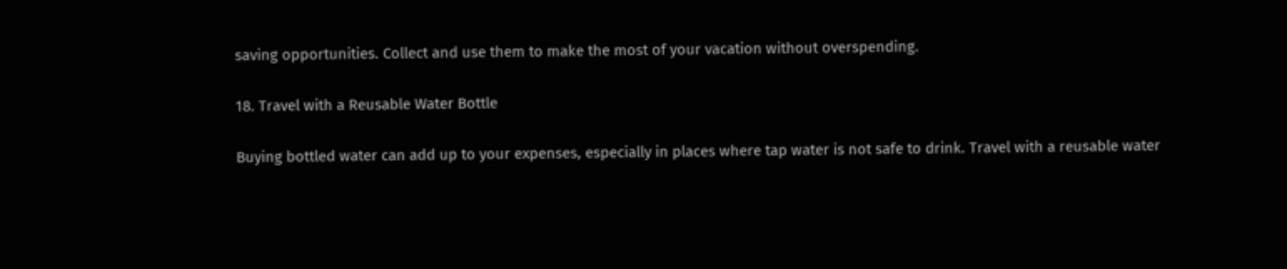saving opportunities. Collect and use them to make the most of your vacation without overspending.

18. Travel with a Reusable Water Bottle

Buying bottled water can add up to your expenses, especially in places where tap water is not safe to drink. Travel with a reusable water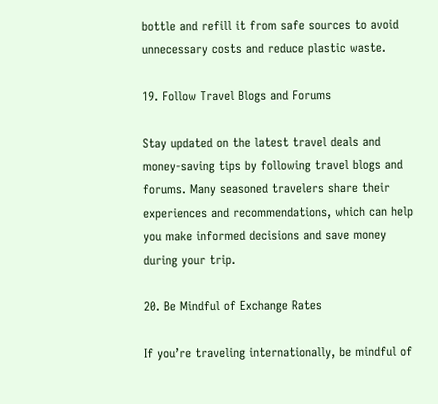bottle and refill it from safe sources to avoid unnecessary costs and reduce plastic waste.

19. Follow Travel Blogs and Forums

Stay updated on the latest travel deals and money-saving tips by following travel blogs and forums. Many seasoned travelers share their experiences and recommendations, which can help you make informed decisions and save money during your trip.

20. Be Mindful of Exchange Rates

If you’re traveling internationally, be mindful of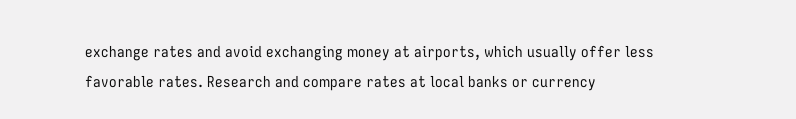exchange rates and avoid exchanging money at airports, which usually offer less favorable rates. Research and compare rates at local banks or currency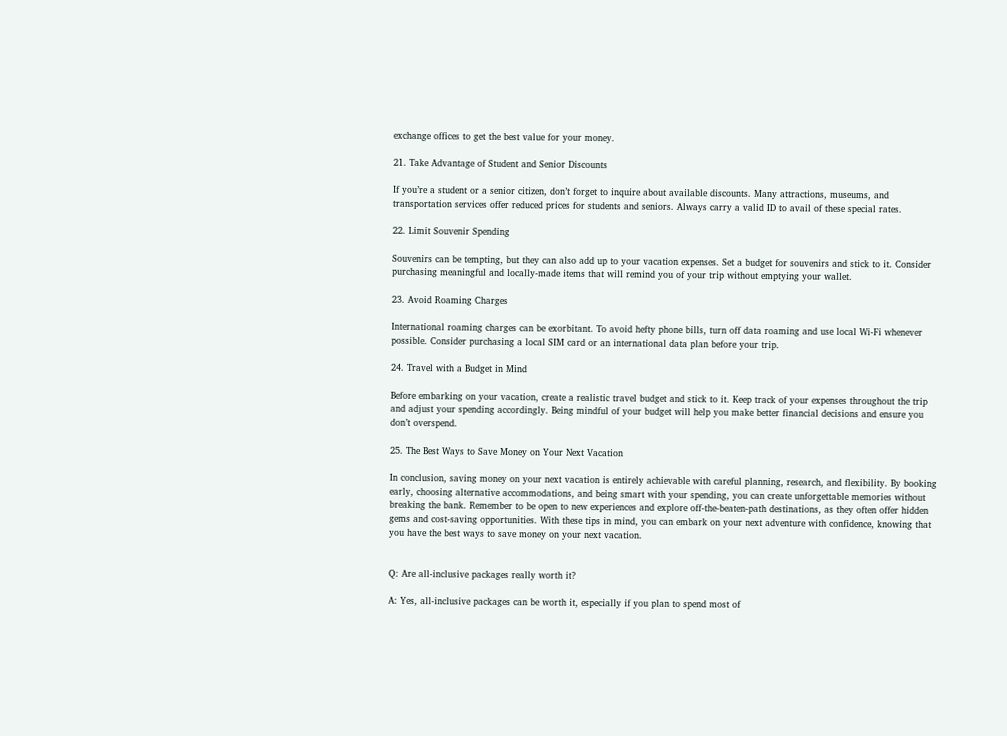exchange offices to get the best value for your money.

21. Take Advantage of Student and Senior Discounts

If you’re a student or a senior citizen, don’t forget to inquire about available discounts. Many attractions, museums, and transportation services offer reduced prices for students and seniors. Always carry a valid ID to avail of these special rates.

22. Limit Souvenir Spending

Souvenirs can be tempting, but they can also add up to your vacation expenses. Set a budget for souvenirs and stick to it. Consider purchasing meaningful and locally-made items that will remind you of your trip without emptying your wallet.

23. Avoid Roaming Charges

International roaming charges can be exorbitant. To avoid hefty phone bills, turn off data roaming and use local Wi-Fi whenever possible. Consider purchasing a local SIM card or an international data plan before your trip.

24. Travel with a Budget in Mind

Before embarking on your vacation, create a realistic travel budget and stick to it. Keep track of your expenses throughout the trip and adjust your spending accordingly. Being mindful of your budget will help you make better financial decisions and ensure you don’t overspend.

25. The Best Ways to Save Money on Your Next Vacation

In conclusion, saving money on your next vacation is entirely achievable with careful planning, research, and flexibility. By booking early, choosing alternative accommodations, and being smart with your spending, you can create unforgettable memories without breaking the bank. Remember to be open to new experiences and explore off-the-beaten-path destinations, as they often offer hidden gems and cost-saving opportunities. With these tips in mind, you can embark on your next adventure with confidence, knowing that you have the best ways to save money on your next vacation.


Q: Are all-inclusive packages really worth it?

A: Yes, all-inclusive packages can be worth it, especially if you plan to spend most of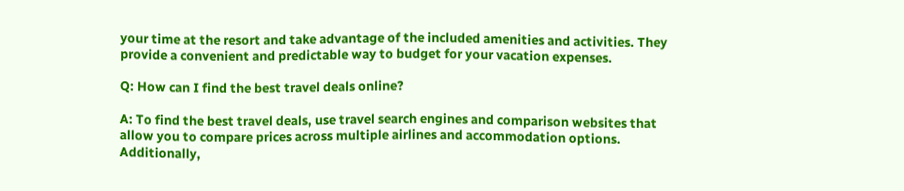your time at the resort and take advantage of the included amenities and activities. They provide a convenient and predictable way to budget for your vacation expenses.

Q: How can I find the best travel deals online?

A: To find the best travel deals, use travel search engines and comparison websites that allow you to compare prices across multiple airlines and accommodation options. Additionally,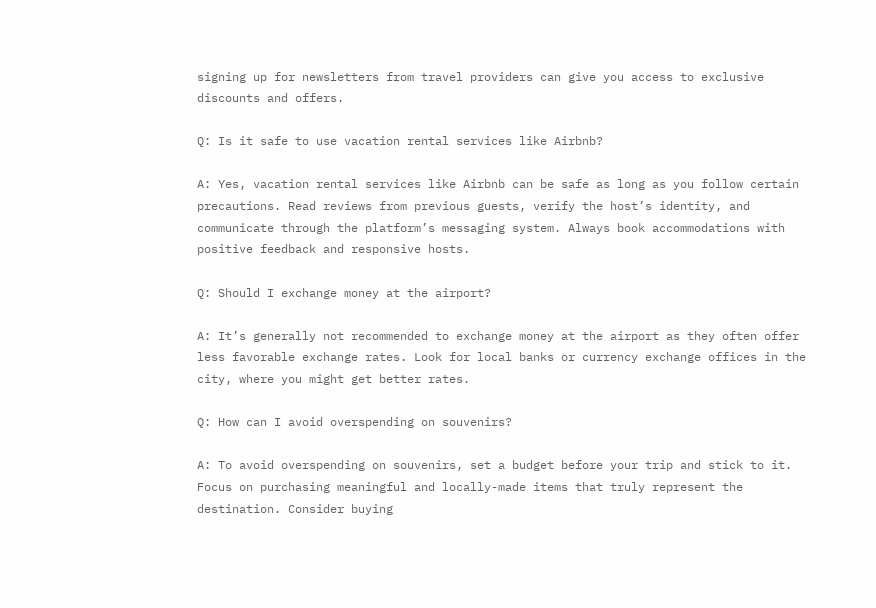signing up for newsletters from travel providers can give you access to exclusive discounts and offers.

Q: Is it safe to use vacation rental services like Airbnb?

A: Yes, vacation rental services like Airbnb can be safe as long as you follow certain precautions. Read reviews from previous guests, verify the host’s identity, and communicate through the platform’s messaging system. Always book accommodations with positive feedback and responsive hosts.

Q: Should I exchange money at the airport?

A: It’s generally not recommended to exchange money at the airport as they often offer less favorable exchange rates. Look for local banks or currency exchange offices in the city, where you might get better rates.

Q: How can I avoid overspending on souvenirs?

A: To avoid overspending on souvenirs, set a budget before your trip and stick to it. Focus on purchasing meaningful and locally-made items that truly represent the destination. Consider buying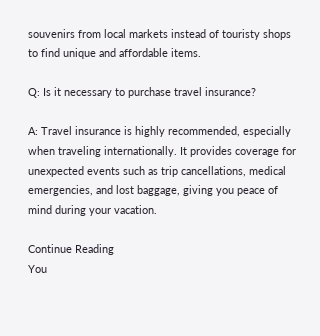souvenirs from local markets instead of touristy shops to find unique and affordable items.

Q: Is it necessary to purchase travel insurance?

A: Travel insurance is highly recommended, especially when traveling internationally. It provides coverage for unexpected events such as trip cancellations, medical emergencies, and lost baggage, giving you peace of mind during your vacation.

Continue Reading
You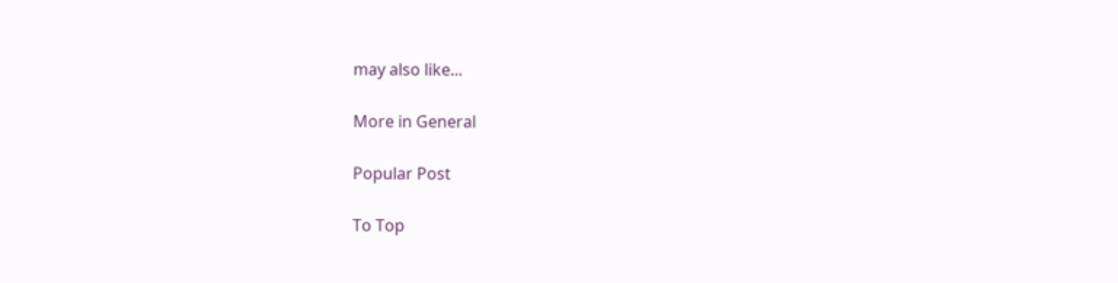may also like...

More in General

Popular Post

To Top